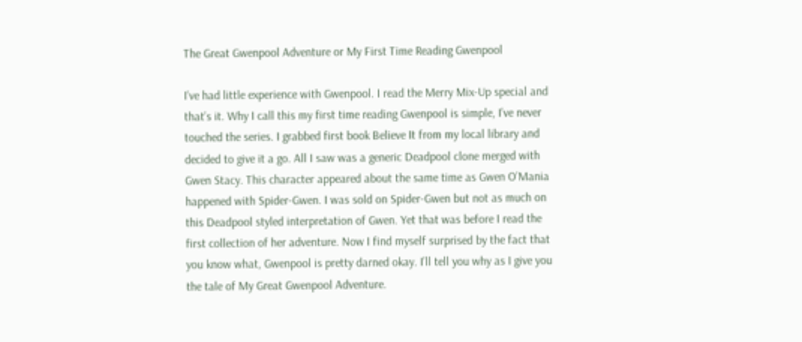The Great Gwenpool Adventure or My First Time Reading Gwenpool

I’ve had little experience with Gwenpool. I read the Merry Mix-Up special and that’s it. Why I call this my first time reading Gwenpool is simple, I’ve never touched the series. I grabbed first book Believe It from my local library and decided to give it a go. All I saw was a generic Deadpool clone merged with Gwen Stacy. This character appeared about the same time as Gwen O’Mania happened with Spider-Gwen. I was sold on Spider-Gwen but not as much on this Deadpool styled interpretation of Gwen. Yet that was before I read the first collection of her adventure. Now I find myself surprised by the fact that you know what, Gwenpool is pretty darned okay. I’ll tell you why as I give you the tale of My Great Gwenpool Adventure.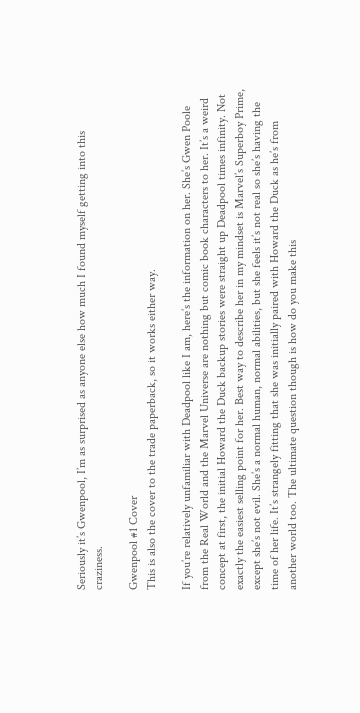Seriously it’s Gwenpool, I’m as surprised as anyone else how much I found myself getting into this craziness.

Gwenpool #1 Cover
This is also the cover to the trade paperback, so it works either way.

If you’re relatively unfamiliar with Deadpool like I am, here’s the information on her. She’s Gwen Poole from the Real World and the Marvel Universe are nothing but comic book characters to her. It’s a weird concept at first, the initial Howard the Duck backup stories were straight up Deadpool times infinity. Not exactly the easiest selling point for her. Best way to describe her in my mindset is Marvel’s Superboy Prime, except she’s not evil. She’s a normal human, normal abilities, but she feels it’s not real so she’s having the time of her life. It’s strangely fitting that she was initially paired with Howard the Duck as he’s from another world too. The ultimate question though is how do you make this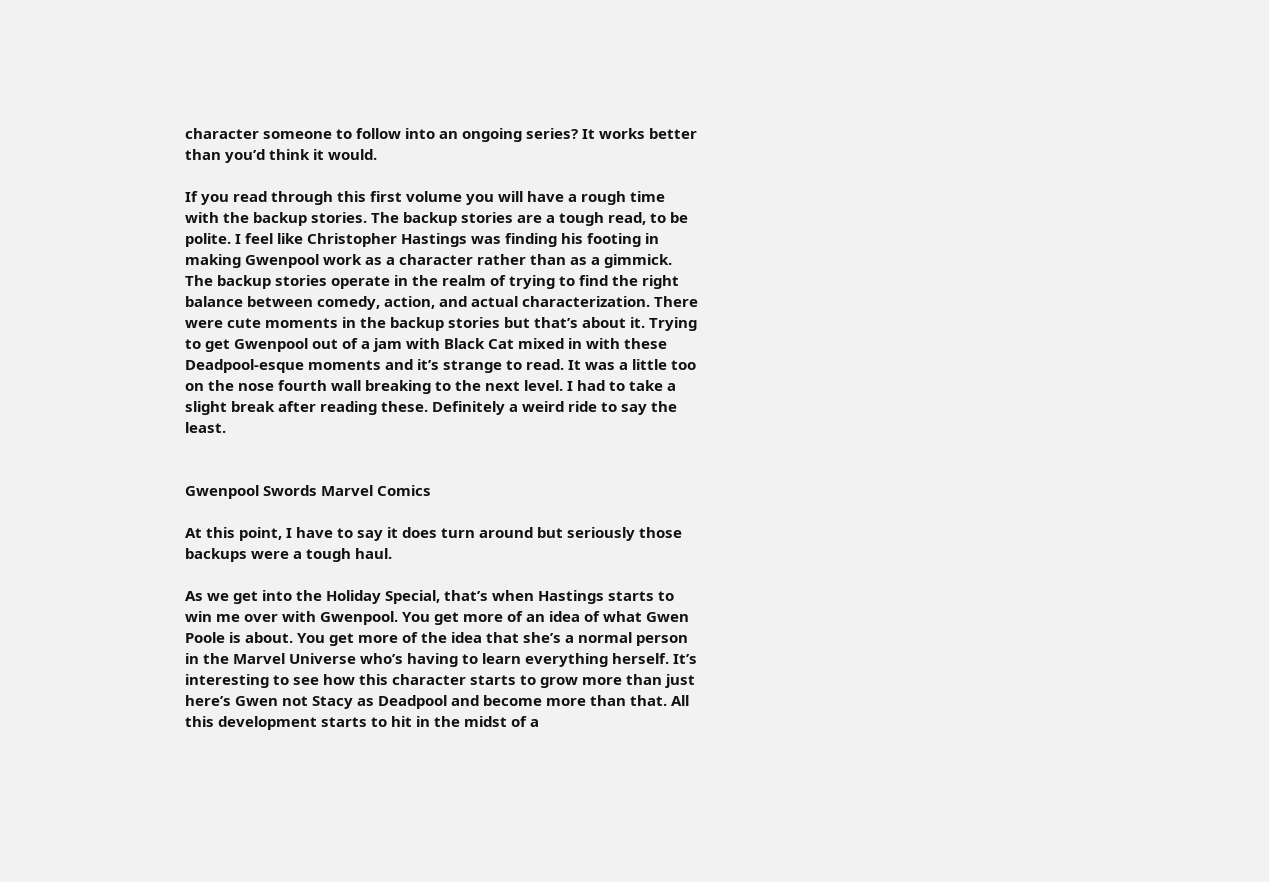character someone to follow into an ongoing series? It works better than you’d think it would.

If you read through this first volume you will have a rough time with the backup stories. The backup stories are a tough read, to be polite. I feel like Christopher Hastings was finding his footing in making Gwenpool work as a character rather than as a gimmick. The backup stories operate in the realm of trying to find the right balance between comedy, action, and actual characterization. There were cute moments in the backup stories but that’s about it. Trying to get Gwenpool out of a jam with Black Cat mixed in with these Deadpool-esque moments and it’s strange to read. It was a little too on the nose fourth wall breaking to the next level. I had to take a slight break after reading these. Definitely a weird ride to say the least.


Gwenpool Swords Marvel Comics

At this point, I have to say it does turn around but seriously those backups were a tough haul.

As we get into the Holiday Special, that’s when Hastings starts to win me over with Gwenpool. You get more of an idea of what Gwen Poole is about. You get more of the idea that she’s a normal person in the Marvel Universe who’s having to learn everything herself. It’s interesting to see how this character starts to grow more than just here’s Gwen not Stacy as Deadpool and become more than that. All this development starts to hit in the midst of a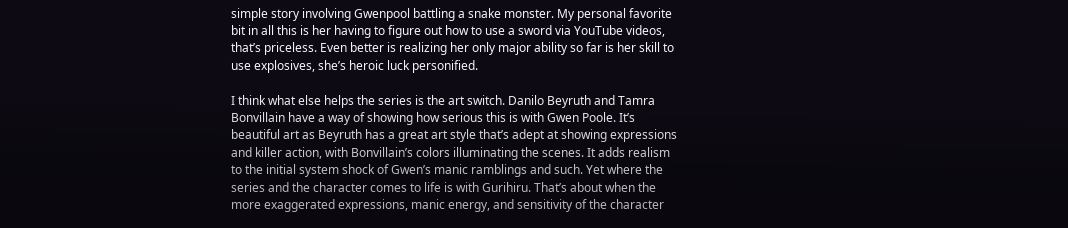simple story involving Gwenpool battling a snake monster. My personal favorite bit in all this is her having to figure out how to use a sword via YouTube videos, that’s priceless. Even better is realizing her only major ability so far is her skill to use explosives, she’s heroic luck personified.

I think what else helps the series is the art switch. Danilo Beyruth and Tamra Bonvillain have a way of showing how serious this is with Gwen Poole. It’s beautiful art as Beyruth has a great art style that’s adept at showing expressions and killer action, with Bonvillain’s colors illuminating the scenes. It adds realism to the initial system shock of Gwen’s manic ramblings and such. Yet where the series and the character comes to life is with Gurihiru. That’s about when the more exaggerated expressions, manic energy, and sensitivity of the character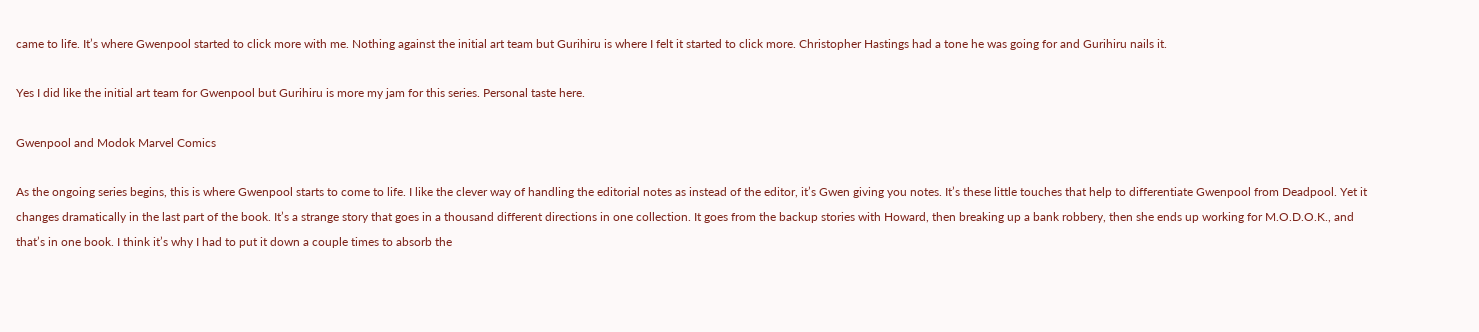came to life. It’s where Gwenpool started to click more with me. Nothing against the initial art team but Gurihiru is where I felt it started to click more. Christopher Hastings had a tone he was going for and Gurihiru nails it.

Yes I did like the initial art team for Gwenpool but Gurihiru is more my jam for this series. Personal taste here.

Gwenpool and Modok Marvel Comics

As the ongoing series begins, this is where Gwenpool starts to come to life. I like the clever way of handling the editorial notes as instead of the editor, it’s Gwen giving you notes. It’s these little touches that help to differentiate Gwenpool from Deadpool. Yet it changes dramatically in the last part of the book. It’s a strange story that goes in a thousand different directions in one collection. It goes from the backup stories with Howard, then breaking up a bank robbery, then she ends up working for M.O.D.O.K., and that’s in one book. I think it’s why I had to put it down a couple times to absorb the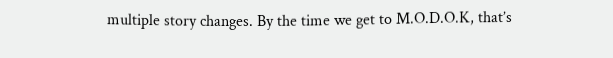multiple story changes. By the time we get to M.O.D.O.K, that’s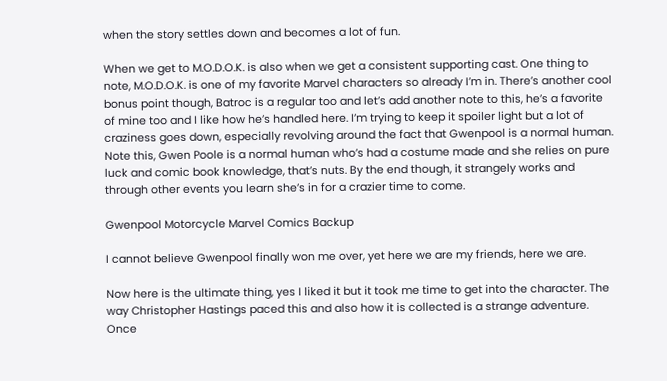when the story settles down and becomes a lot of fun.

When we get to M.O.D.O.K. is also when we get a consistent supporting cast. One thing to note, M.O.D.O.K. is one of my favorite Marvel characters so already I’m in. There’s another cool bonus point though, Batroc is a regular too and let’s add another note to this, he’s a favorite of mine too and I like how he’s handled here. I’m trying to keep it spoiler light but a lot of craziness goes down, especially revolving around the fact that Gwenpool is a normal human. Note this, Gwen Poole is a normal human who’s had a costume made and she relies on pure luck and comic book knowledge, that’s nuts. By the end though, it strangely works and through other events you learn she’s in for a crazier time to come.

Gwenpool Motorcycle Marvel Comics Backup

I cannot believe Gwenpool finally won me over, yet here we are my friends, here we are.

Now here is the ultimate thing, yes I liked it but it took me time to get into the character. The way Christopher Hastings paced this and also how it is collected is a strange adventure. Once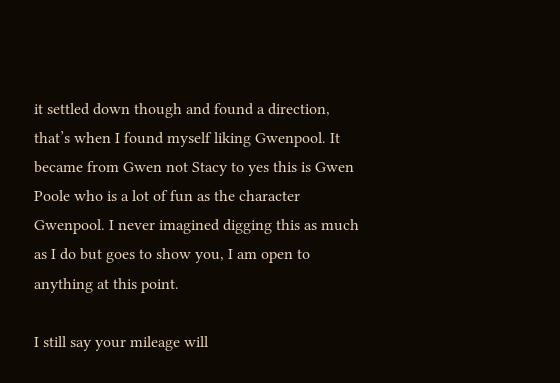it settled down though and found a direction, that’s when I found myself liking Gwenpool. It became from Gwen not Stacy to yes this is Gwen Poole who is a lot of fun as the character Gwenpool. I never imagined digging this as much as I do but goes to show you, I am open to anything at this point.

I still say your mileage will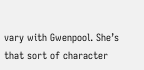vary with Gwenpool. She’s that sort of character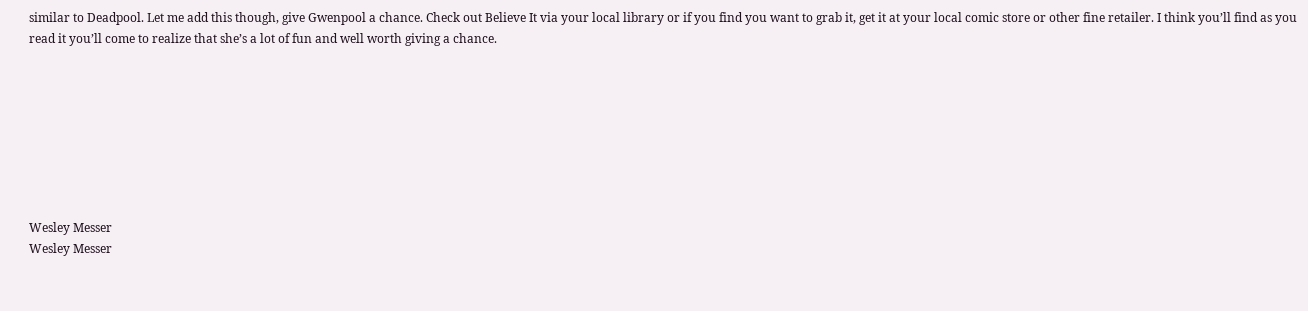similar to Deadpool. Let me add this though, give Gwenpool a chance. Check out Believe It via your local library or if you find you want to grab it, get it at your local comic store or other fine retailer. I think you’ll find as you read it you’ll come to realize that she’s a lot of fun and well worth giving a chance.








Wesley Messer
Wesley Messer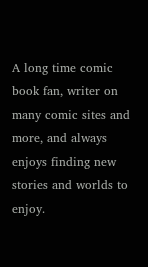A long time comic book fan, writer on many comic sites and more, and always enjoys finding new stories and worlds to enjoy.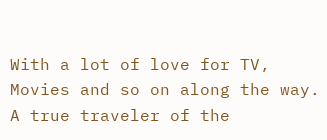With a lot of love for TV, Movies and so on along the way. A true traveler of the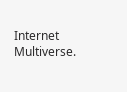Internet Multiverse.